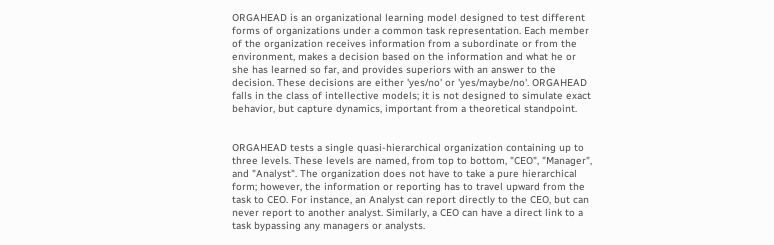ORGAHEAD is an organizational learning model designed to test different forms of organizations under a common task representation. Each member of the organization receives information from a subordinate or from the environment, makes a decision based on the information and what he or she has learned so far, and provides superiors with an answer to the decision. These decisions are either 'yes/no' or 'yes/maybe/no'. ORGAHEAD falls in the class of intellective models; it is not designed to simulate exact behavior, but capture dynamics, important from a theoretical standpoint.


ORGAHEAD tests a single quasi-hierarchical organization containing up to three levels. These levels are named, from top to bottom, "CEO", "Manager", and "Analyst". The organization does not have to take a pure hierarchical form; however, the information or reporting has to travel upward from the task to CEO. For instance, an Analyst can report directly to the CEO, but can never report to another analyst. Similarly, a CEO can have a direct link to a task bypassing any managers or analysts.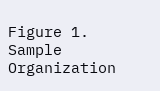Figure 1. Sample Organization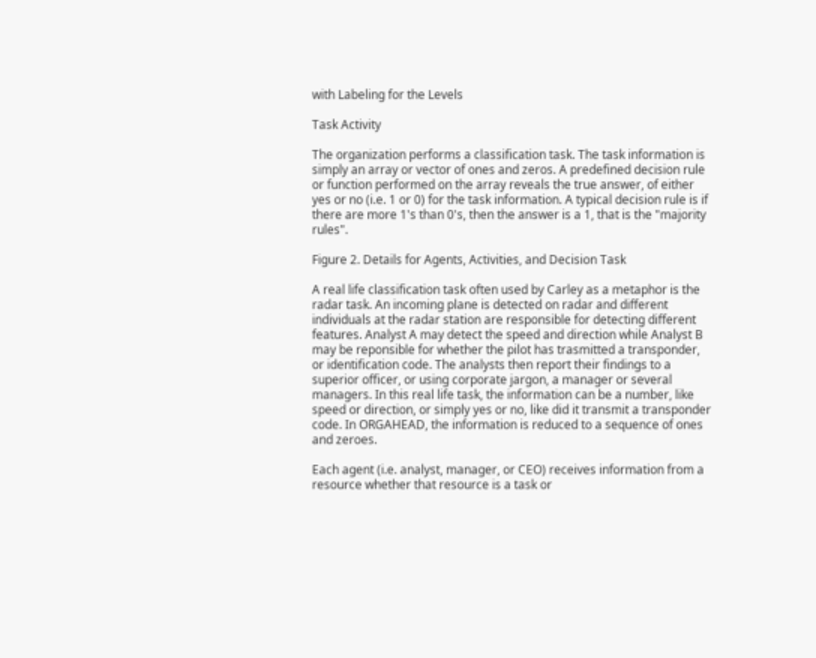with Labeling for the Levels

Task Activity

The organization performs a classification task. The task information is simply an array or vector of ones and zeros. A predefined decision rule or function performed on the array reveals the true answer, of either yes or no (i.e. 1 or 0) for the task information. A typical decision rule is if there are more 1's than 0's, then the answer is a 1, that is the "majority rules".

Figure 2. Details for Agents, Activities, and Decision Task

A real life classification task often used by Carley as a metaphor is the radar task. An incoming plane is detected on radar and different individuals at the radar station are responsible for detecting different features. Analyst A may detect the speed and direction while Analyst B may be reponsible for whether the pilot has trasmitted a transponder, or identification code. The analysts then report their findings to a superior officer, or using corporate jargon, a manager or several managers. In this real life task, the information can be a number, like speed or direction, or simply yes or no, like did it transmit a transponder code. In ORGAHEAD, the information is reduced to a sequence of ones and zeroes.

Each agent (i.e. analyst, manager, or CEO) receives information from a resource whether that resource is a task or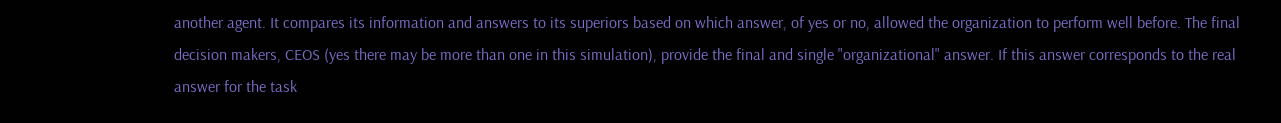another agent. It compares its information and answers to its superiors based on which answer, of yes or no, allowed the organization to perform well before. The final decision makers, CEOS (yes there may be more than one in this simulation), provide the final and single "organizational" answer. If this answer corresponds to the real answer for the task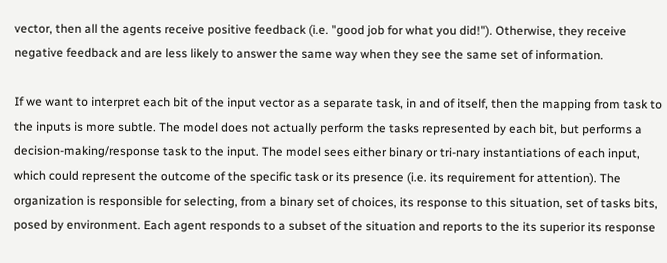vector, then all the agents receive positive feedback (i.e. "good job for what you did!"). Otherwise, they receive negative feedback and are less likely to answer the same way when they see the same set of information.

If we want to interpret each bit of the input vector as a separate task, in and of itself, then the mapping from task to the inputs is more subtle. The model does not actually perform the tasks represented by each bit, but performs a decision-making/response task to the input. The model sees either binary or tri-nary instantiations of each input, which could represent the outcome of the specific task or its presence (i.e. its requirement for attention). The organization is responsible for selecting, from a binary set of choices, its response to this situation, set of tasks bits, posed by environment. Each agent responds to a subset of the situation and reports to the its superior its response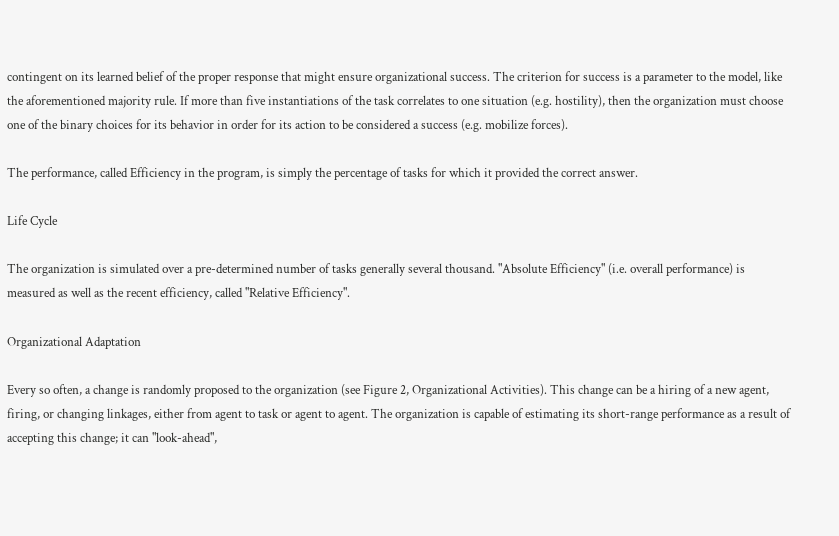contingent on its learned belief of the proper response that might ensure organizational success. The criterion for success is a parameter to the model, like the aforementioned majority rule. If more than five instantiations of the task correlates to one situation (e.g. hostility), then the organization must choose one of the binary choices for its behavior in order for its action to be considered a success (e.g. mobilize forces).

The performance, called Efficiency in the program, is simply the percentage of tasks for which it provided the correct answer.

Life Cycle

The organization is simulated over a pre-determined number of tasks generally several thousand. "Absolute Efficiency" (i.e. overall performance) is measured as well as the recent efficiency, called "Relative Efficiency".

Organizational Adaptation

Every so often, a change is randomly proposed to the organization (see Figure 2, Organizational Activities). This change can be a hiring of a new agent, firing, or changing linkages, either from agent to task or agent to agent. The organization is capable of estimating its short-range performance as a result of accepting this change; it can "look-ahead",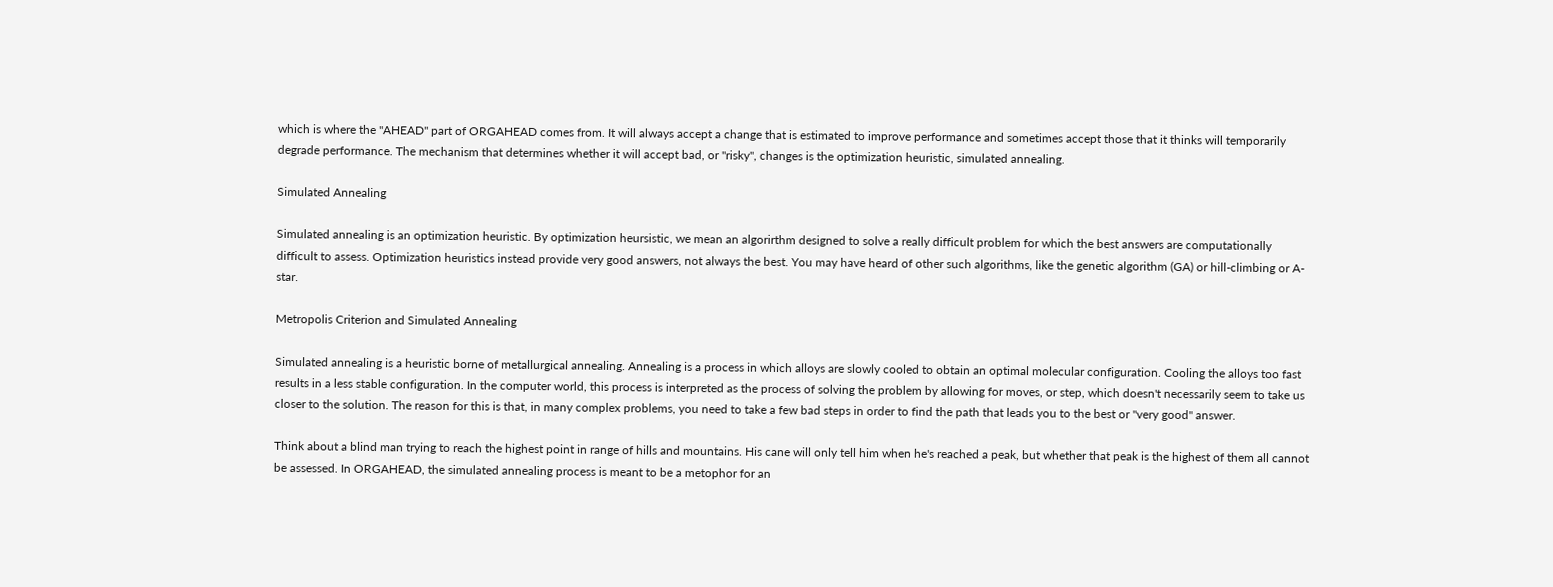which is where the "AHEAD" part of ORGAHEAD comes from. It will always accept a change that is estimated to improve performance and sometimes accept those that it thinks will temporarily degrade performance. The mechanism that determines whether it will accept bad, or "risky", changes is the optimization heuristic, simulated annealing.

Simulated Annealing

Simulated annealing is an optimization heuristic. By optimization heursistic, we mean an algorirthm designed to solve a really difficult problem for which the best answers are computationally difficult to assess. Optimization heuristics instead provide very good answers, not always the best. You may have heard of other such algorithms, like the genetic algorithm (GA) or hill-climbing or A-star.

Metropolis Criterion and Simulated Annealing

Simulated annealing is a heuristic borne of metallurgical annealing. Annealing is a process in which alloys are slowly cooled to obtain an optimal molecular configuration. Cooling the alloys too fast results in a less stable configuration. In the computer world, this process is interpreted as the process of solving the problem by allowing for moves, or step, which doesn't necessarily seem to take us closer to the solution. The reason for this is that, in many complex problems, you need to take a few bad steps in order to find the path that leads you to the best or "very good" answer.

Think about a blind man trying to reach the highest point in range of hills and mountains. His cane will only tell him when he's reached a peak, but whether that peak is the highest of them all cannot be assessed. In ORGAHEAD, the simulated annealing process is meant to be a metophor for an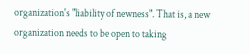organization's "liability of newness". That is, a new organization needs to be open to taking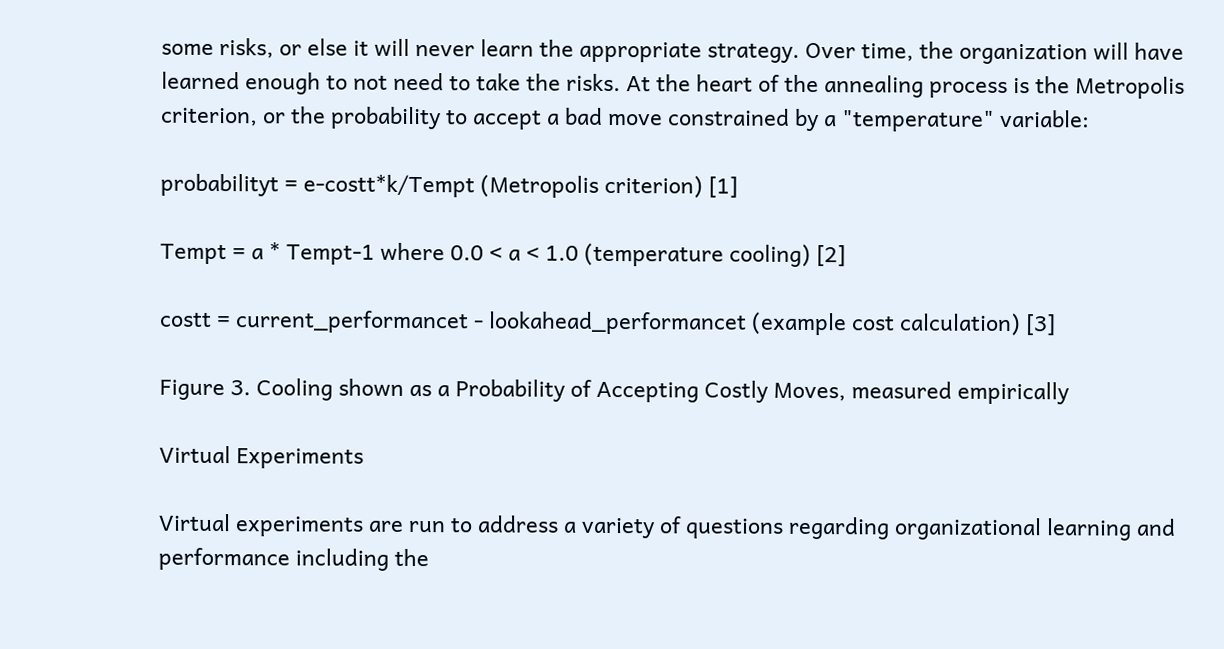some risks, or else it will never learn the appropriate strategy. Over time, the organization will have learned enough to not need to take the risks. At the heart of the annealing process is the Metropolis criterion, or the probability to accept a bad move constrained by a "temperature" variable:

probabilityt = e-costt*k/Tempt (Metropolis criterion) [1]

Tempt = a * Tempt-1 where 0.0 < a < 1.0 (temperature cooling) [2]

costt = current_performancet - lookahead_performancet (example cost calculation) [3]

Figure 3. Cooling shown as a Probability of Accepting Costly Moves, measured empirically

Virtual Experiments

Virtual experiments are run to address a variety of questions regarding organizational learning and performance including the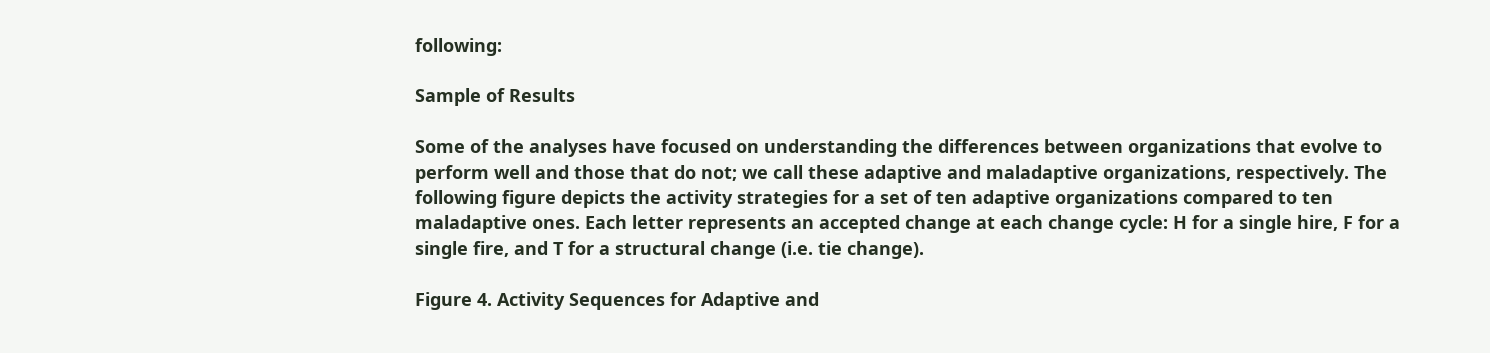following:

Sample of Results

Some of the analyses have focused on understanding the differences between organizations that evolve to perform well and those that do not; we call these adaptive and maladaptive organizations, respectively. The following figure depicts the activity strategies for a set of ten adaptive organizations compared to ten maladaptive ones. Each letter represents an accepted change at each change cycle: H for a single hire, F for a single fire, and T for a structural change (i.e. tie change).

Figure 4. Activity Sequences for Adaptive and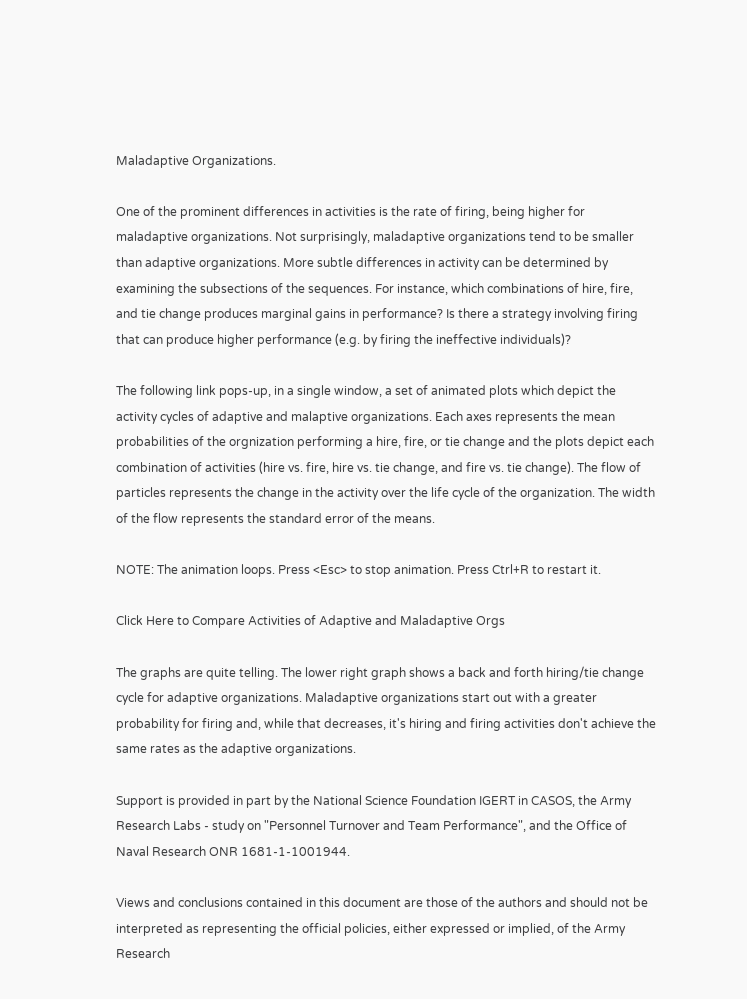Maladaptive Organizations.

One of the prominent differences in activities is the rate of firing, being higher for maladaptive organizations. Not surprisingly, maladaptive organizations tend to be smaller than adaptive organizations. More subtle differences in activity can be determined by examining the subsections of the sequences. For instance, which combinations of hire, fire, and tie change produces marginal gains in performance? Is there a strategy involving firing that can produce higher performance (e.g. by firing the ineffective individuals)?

The following link pops-up, in a single window, a set of animated plots which depict the activity cycles of adaptive and malaptive organizations. Each axes represents the mean probabilities of the orgnization performing a hire, fire, or tie change and the plots depict each combination of activities (hire vs. fire, hire vs. tie change, and fire vs. tie change). The flow of particles represents the change in the activity over the life cycle of the organization. The width of the flow represents the standard error of the means.

NOTE: The animation loops. Press <Esc> to stop animation. Press Ctrl+R to restart it.

Click Here to Compare Activities of Adaptive and Maladaptive Orgs

The graphs are quite telling. The lower right graph shows a back and forth hiring/tie change cycle for adaptive organizations. Maladaptive organizations start out with a greater probability for firing and, while that decreases, it's hiring and firing activities don't achieve the same rates as the adaptive organizations.

Support is provided in part by the National Science Foundation IGERT in CASOS, the Army Research Labs - study on "Personnel Turnover and Team Performance", and the Office of Naval Research ONR 1681-1-1001944.

Views and conclusions contained in this document are those of the authors and should not be interpreted as representing the official policies, either expressed or implied, of the Army Research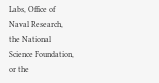Labs, Office of Naval Research, the National Science Foundation, or the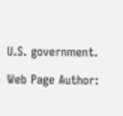U.S. government.

Web Page Author: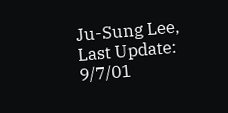Ju-Sung Lee,
Last Update: 9/7/01